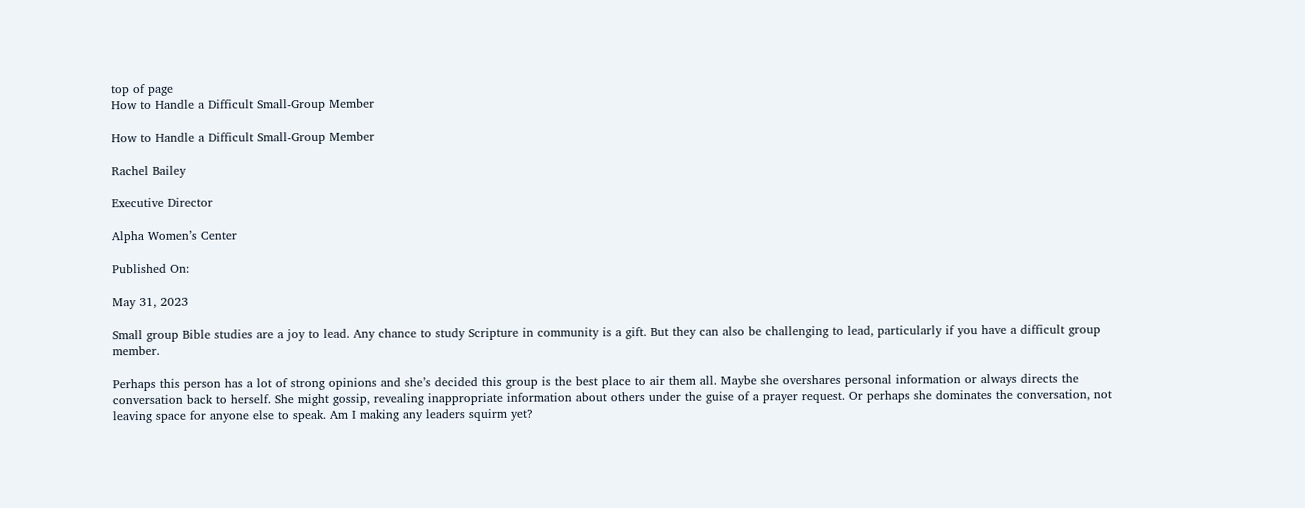top of page
How to Handle a Difficult Small-Group Member

How to Handle a Difficult Small-Group Member

Rachel Bailey

Executive Director

Alpha Women’s Center

Published On:

May 31, 2023

Small group Bible studies are a joy to lead. Any chance to study Scripture in community is a gift. But they can also be challenging to lead, particularly if you have a difficult group member.

Perhaps this person has a lot of strong opinions and she’s decided this group is the best place to air them all. Maybe she overshares personal information or always directs the conversation back to herself. She might gossip, revealing inappropriate information about others under the guise of a prayer request. Or perhaps she dominates the conversation, not leaving space for anyone else to speak. Am I making any leaders squirm yet?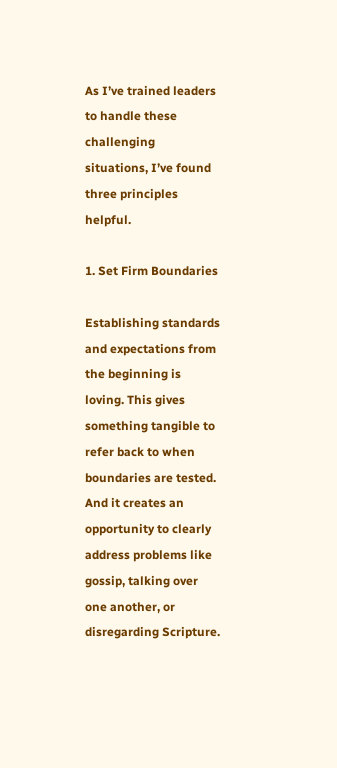As I’ve trained leaders to handle these challenging situations, I’ve found three principles helpful.

1. Set Firm Boundaries

Establishing standards and expectations from the beginning is loving. This gives something tangible to refer back to when boundaries are tested. And it creates an opportunity to clearly address problems like gossip, talking over one another, or disregarding Scripture.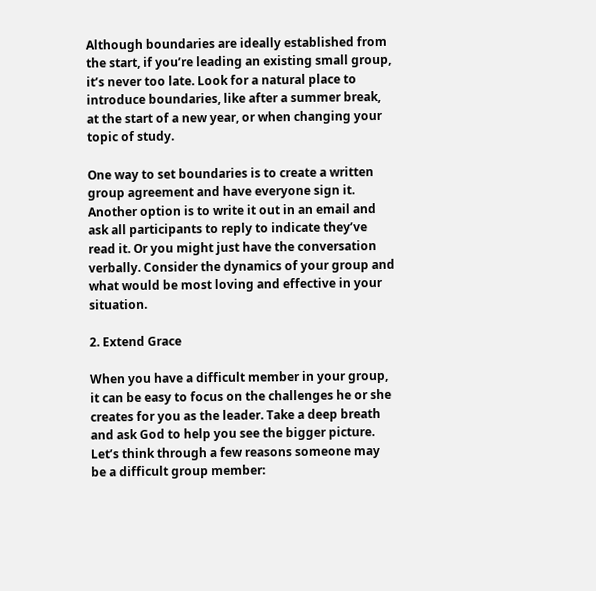Although boundaries are ideally established from the start, if you’re leading an existing small group, it’s never too late. Look for a natural place to introduce boundaries, like after a summer break, at the start of a new year, or when changing your topic of study.

One way to set boundaries is to create a written group agreement and have everyone sign it. Another option is to write it out in an email and ask all participants to reply to indicate they’ve read it. Or you might just have the conversation verbally. Consider the dynamics of your group and what would be most loving and effective in your situation.

2. Extend Grace

When you have a difficult member in your group, it can be easy to focus on the challenges he or she creates for you as the leader. Take a deep breath and ask God to help you see the bigger picture. Let’s think through a few reasons someone may be a difficult group member: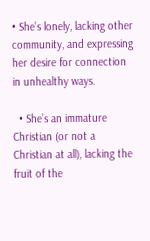• She’s lonely, lacking other community, and expressing her desire for connection in unhealthy ways.

  • She’s an immature Christian (or not a Christian at all), lacking the fruit of the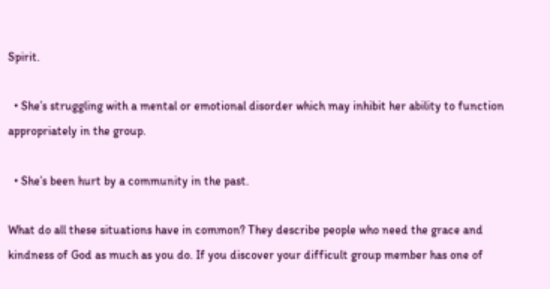Spirit.

  • She’s struggling with a mental or emotional disorder which may inhibit her ability to function appropriately in the group.

  • She’s been hurt by a community in the past.

What do all these situations have in common? They describe people who need the grace and kindness of God as much as you do. If you discover your difficult group member has one of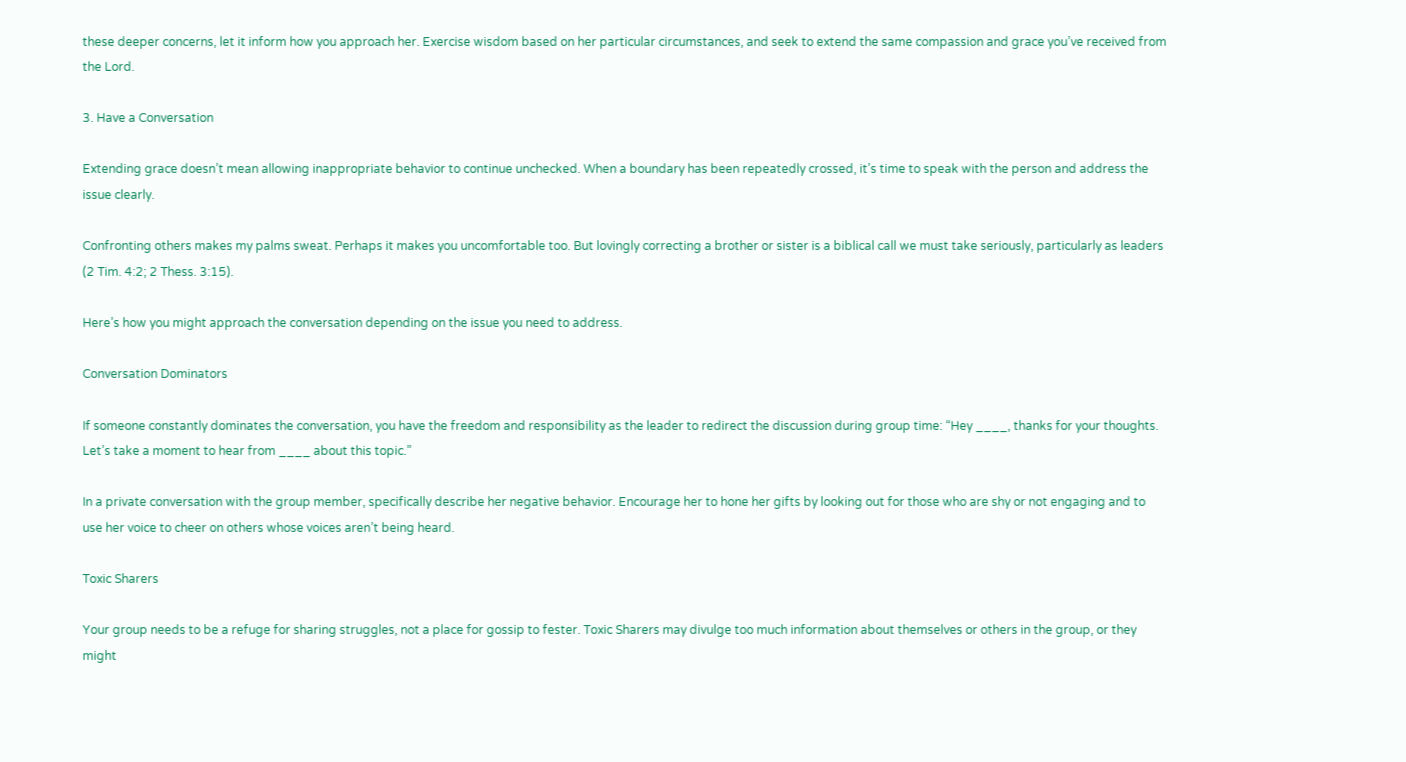these deeper concerns, let it inform how you approach her. Exercise wisdom based on her particular circumstances, and seek to extend the same compassion and grace you’ve received from the Lord.

3. Have a Conversation

Extending grace doesn’t mean allowing inappropriate behavior to continue unchecked. When a boundary has been repeatedly crossed, it’s time to speak with the person and address the issue clearly.

Confronting others makes my palms sweat. Perhaps it makes you uncomfortable too. But lovingly correcting a brother or sister is a biblical call we must take seriously, particularly as leaders (2 Tim. 4:2; 2 Thess. 3:15).

Here’s how you might approach the conversation depending on the issue you need to address.

Conversation Dominators

If someone constantly dominates the conversation, you have the freedom and responsibility as the leader to redirect the discussion during group time: “Hey ____, thanks for your thoughts. Let’s take a moment to hear from ____ about this topic.”

In a private conversation with the group member, specifically describe her negative behavior. Encourage her to hone her gifts by looking out for those who are shy or not engaging and to use her voice to cheer on others whose voices aren’t being heard.

Toxic Sharers

Your group needs to be a refuge for sharing struggles, not a place for gossip to fester. Toxic Sharers may divulge too much information about themselves or others in the group, or they might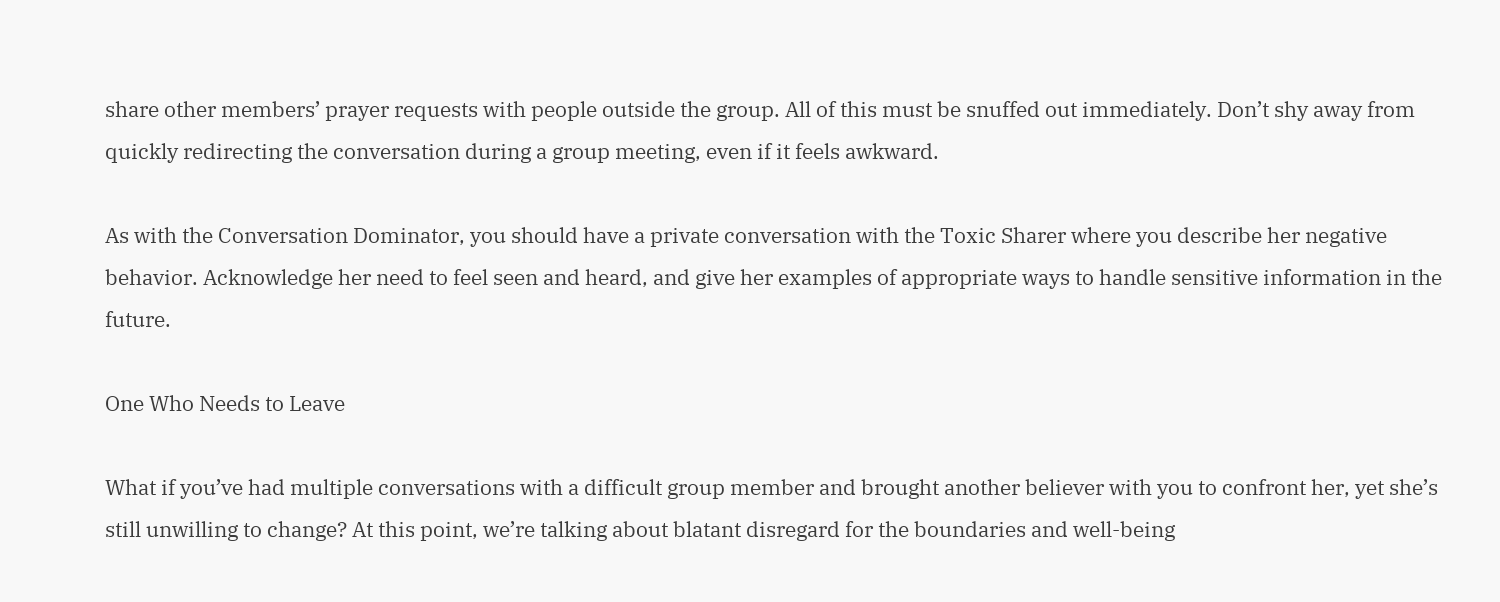share other members’ prayer requests with people outside the group. All of this must be snuffed out immediately. Don’t shy away from quickly redirecting the conversation during a group meeting, even if it feels awkward.

As with the Conversation Dominator, you should have a private conversation with the Toxic Sharer where you describe her negative behavior. Acknowledge her need to feel seen and heard, and give her examples of appropriate ways to handle sensitive information in the future.

One Who Needs to Leave

What if you’ve had multiple conversations with a difficult group member and brought another believer with you to confront her, yet she’s still unwilling to change? At this point, we’re talking about blatant disregard for the boundaries and well-being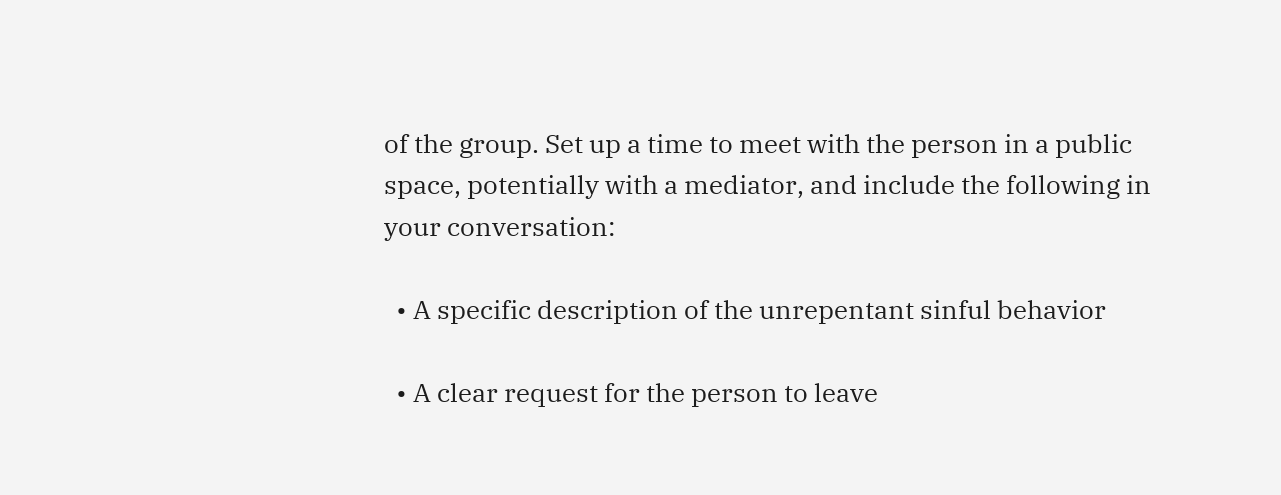of the group. Set up a time to meet with the person in a public space, potentially with a mediator, and include the following in your conversation:

  • A specific description of the unrepentant sinful behavior

  • A clear request for the person to leave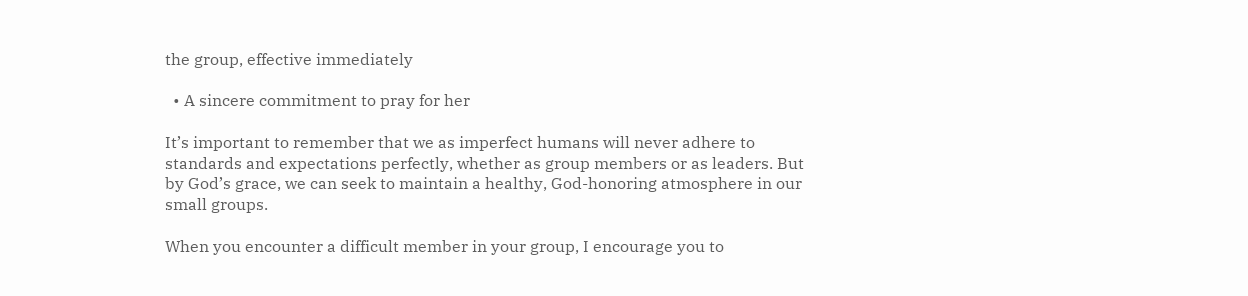the group, effective immediately

  • A sincere commitment to pray for her

It’s important to remember that we as imperfect humans will never adhere to standards and expectations perfectly, whether as group members or as leaders. But by God’s grace, we can seek to maintain a healthy, God-honoring atmosphere in our small groups.

When you encounter a difficult member in your group, I encourage you to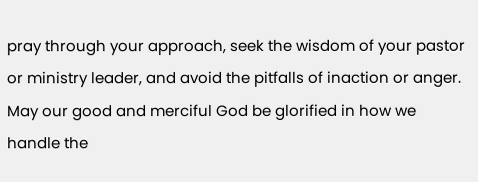pray through your approach, seek the wisdom of your pastor or ministry leader, and avoid the pitfalls of inaction or anger. May our good and merciful God be glorified in how we handle the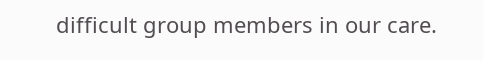difficult group members in our care.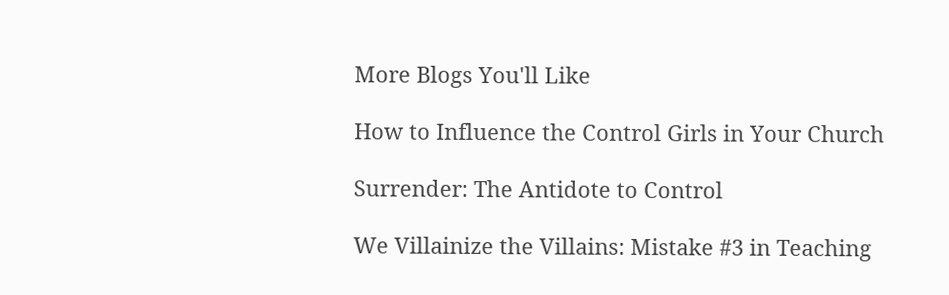More Blogs You'll Like

How to Influence the Control Girls in Your Church

Surrender: The Antidote to Control

We Villainize the Villains: Mistake #3 in Teaching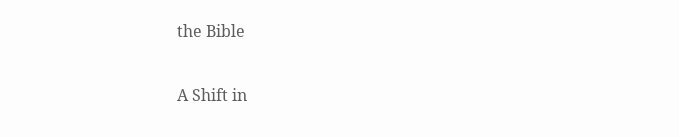the Bible

A Shift in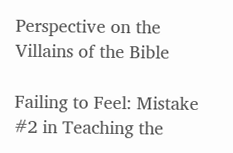Perspective on the Villains of the Bible

Failing to Feel: Mistake #2 in Teaching the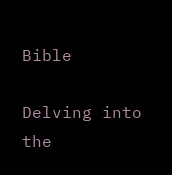Bible

Delving into the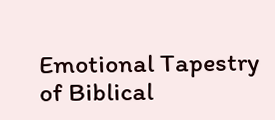Emotional Tapestry of Biblical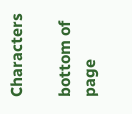Characters

bottom of page